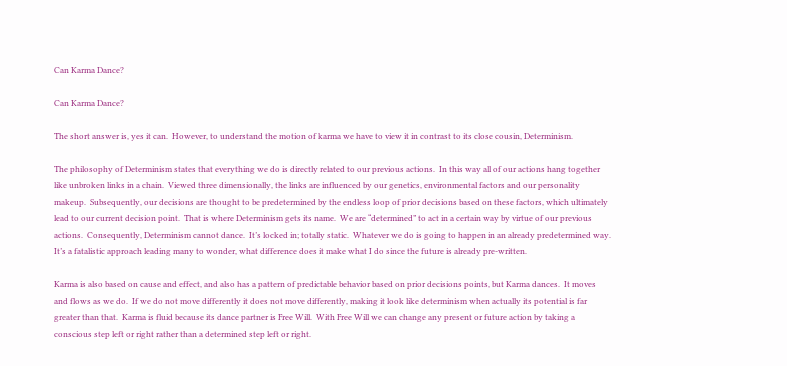Can Karma Dance?

Can Karma Dance?

The short answer is, yes it can.  However, to understand the motion of karma we have to view it in contrast to its close cousin, Determinism.

The philosophy of Determinism states that everything we do is directly related to our previous actions.  In this way all of our actions hang together like unbroken links in a chain.  Viewed three dimensionally, the links are influenced by our genetics, environmental factors and our personality makeup.  Subsequently, our decisions are thought to be predetermined by the endless loop of prior decisions based on these factors, which ultimately lead to our current decision point.  That is where Determinism gets its name.  We are “determined” to act in a certain way by virtue of our previous actions.  Consequently, Determinism cannot dance.  It’s locked in; totally static.  Whatever we do is going to happen in an already predetermined way.  It’s a fatalistic approach leading many to wonder, what difference does it make what I do since the future is already pre-written.

Karma is also based on cause and effect, and also has a pattern of predictable behavior based on prior decisions points, but Karma dances.  It moves and flows as we do.  If we do not move differently it does not move differently, making it look like determinism when actually its potential is far greater than that.  Karma is fluid because its dance partner is Free Will.  With Free Will we can change any present or future action by taking a conscious step left or right rather than a determined step left or right.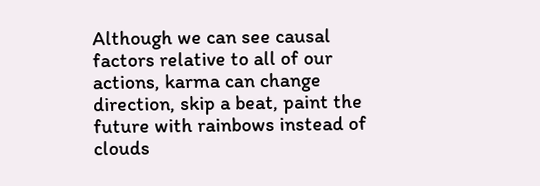Although we can see causal factors relative to all of our actions, karma can change direction, skip a beat, paint the future with rainbows instead of clouds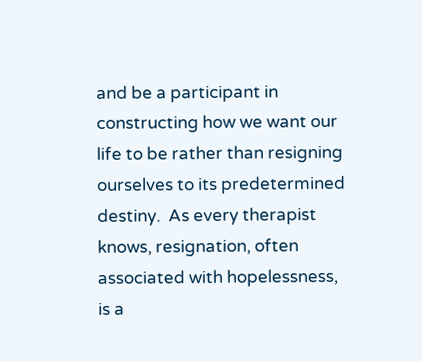and be a participant in constructing how we want our life to be rather than resigning ourselves to its predetermined destiny.  As every therapist knows, resignation, often associated with hopelessness, is a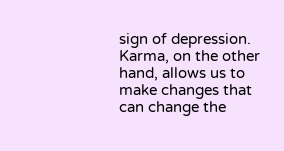sign of depression.  Karma, on the other hand, allows us to make changes that can change the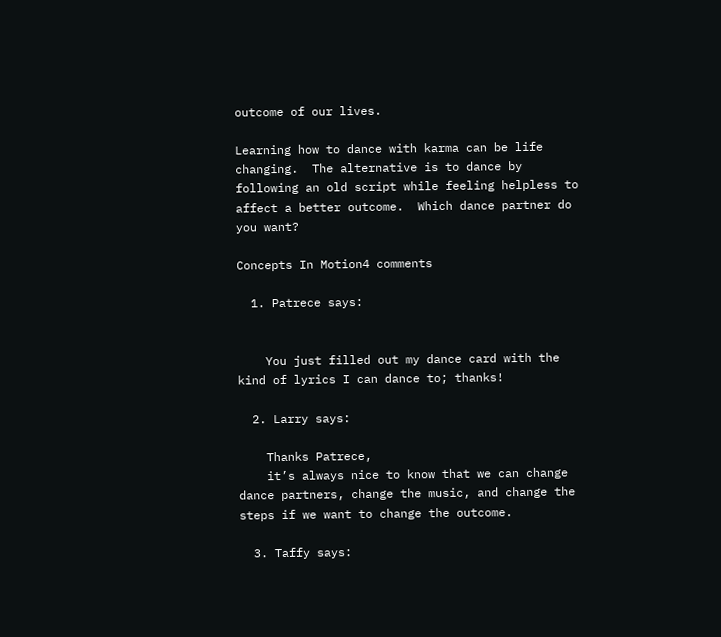outcome of our lives.

Learning how to dance with karma can be life changing.  The alternative is to dance by following an old script while feeling helpless to affect a better outcome.  Which dance partner do you want?

Concepts In Motion4 comments

  1. Patrece says:


    You just filled out my dance card with the kind of lyrics I can dance to; thanks!

  2. Larry says:

    Thanks Patrece,
    it’s always nice to know that we can change dance partners, change the music, and change the steps if we want to change the outcome.

  3. Taffy says: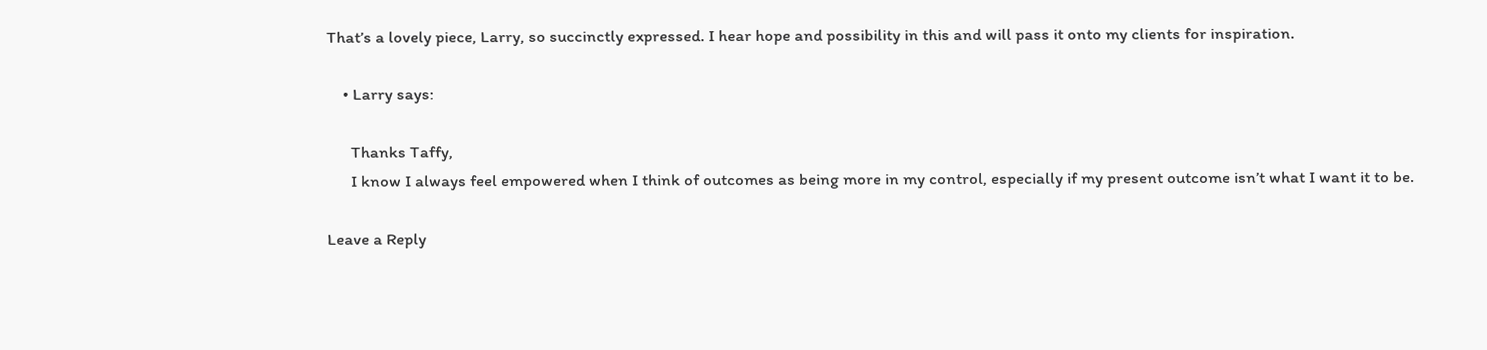That’s a lovely piece, Larry, so succinctly expressed. I hear hope and possibility in this and will pass it onto my clients for inspiration.

    • Larry says:

      Thanks Taffy,
      I know I always feel empowered when I think of outcomes as being more in my control, especially if my present outcome isn’t what I want it to be.

Leave a Reply